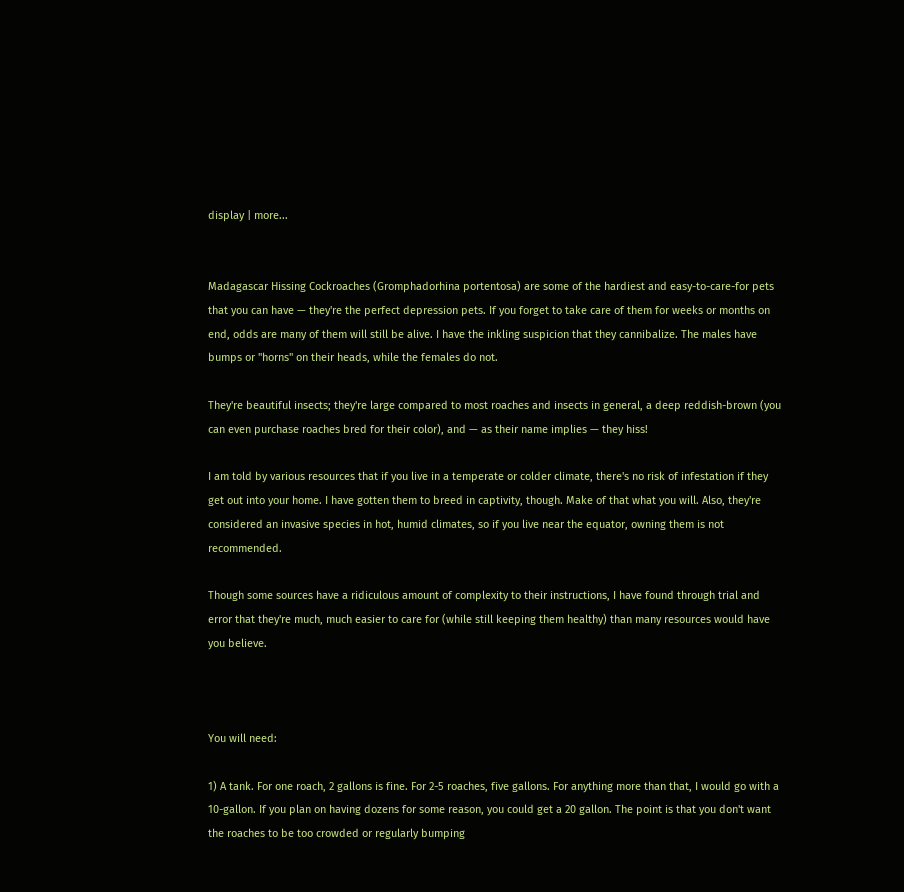display | more...


Madagascar Hissing Cockroaches (Gromphadorhina portentosa) are some of the hardiest and easy-to-care-for pets that you can have — they're the perfect depression pets. If you forget to take care of them for weeks or months on end, odds are many of them will still be alive. I have the inkling suspicion that they cannibalize. The males have bumps or "horns" on their heads, while the females do not.

They're beautiful insects; they're large compared to most roaches and insects in general, a deep reddish-brown (you can even purchase roaches bred for their color), and — as their name implies — they hiss!

I am told by various resources that if you live in a temperate or colder climate, there's no risk of infestation if they get out into your home. I have gotten them to breed in captivity, though. Make of that what you will. Also, they're considered an invasive species in hot, humid climates, so if you live near the equator, owning them is not recommended.

Though some sources have a ridiculous amount of complexity to their instructions, I have found through trial and error that they're much, much easier to care for (while still keeping them healthy) than many resources would have you believe.



You will need:

1) A tank. For one roach, 2 gallons is fine. For 2-5 roaches, five gallons. For anything more than that, I would go with a 10-gallon. If you plan on having dozens for some reason, you could get a 20 gallon. The point is that you don't want the roaches to be too crowded or regularly bumping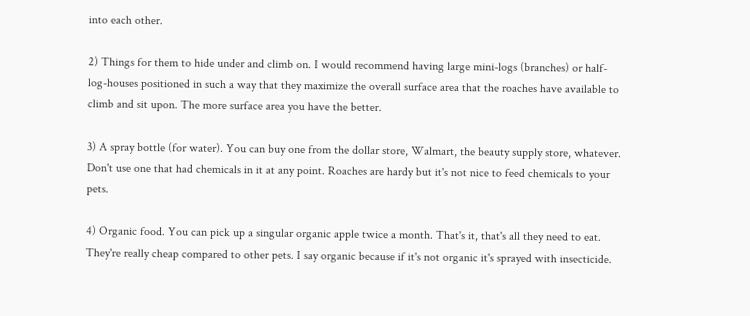into each other.

2) Things for them to hide under and climb on. I would recommend having large mini-logs (branches) or half-log-houses positioned in such a way that they maximize the overall surface area that the roaches have available to climb and sit upon. The more surface area you have the better.

3) A spray bottle (for water). You can buy one from the dollar store, Walmart, the beauty supply store, whatever. Don't use one that had chemicals in it at any point. Roaches are hardy but it's not nice to feed chemicals to your pets.

4) Organic food. You can pick up a singular organic apple twice a month. That's it, that's all they need to eat. They're really cheap compared to other pets. I say organic because if it's not organic it's sprayed with insecticide.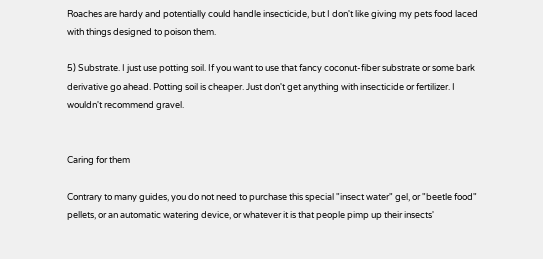Roaches are hardy and potentially could handle insecticide, but I don't like giving my pets food laced with things designed to poison them.

5) Substrate. I just use potting soil. If you want to use that fancy coconut-fiber substrate or some bark derivative go ahead. Potting soil is cheaper. Just don't get anything with insecticide or fertilizer. I wouldn't recommend gravel.


Caring for them

Contrary to many guides, you do not need to purchase this special "insect water" gel, or "beetle food" pellets, or an automatic watering device, or whatever it is that people pimp up their insects'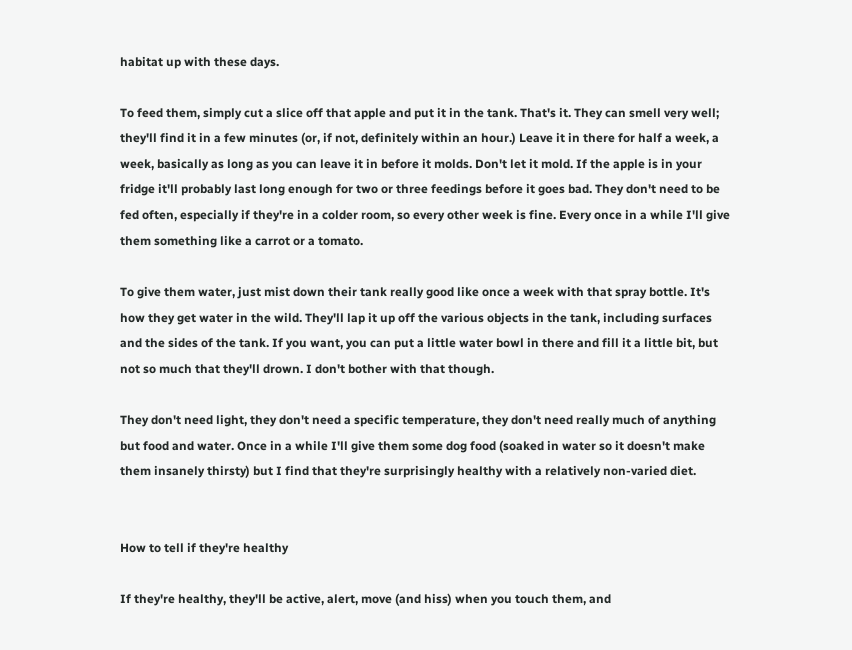habitat up with these days.

To feed them, simply cut a slice off that apple and put it in the tank. That's it. They can smell very well; they'll find it in a few minutes (or, if not, definitely within an hour.) Leave it in there for half a week, a week, basically as long as you can leave it in before it molds. Don't let it mold. If the apple is in your fridge it'll probably last long enough for two or three feedings before it goes bad. They don't need to be fed often, especially if they're in a colder room, so every other week is fine. Every once in a while I'll give them something like a carrot or a tomato.

To give them water, just mist down their tank really good like once a week with that spray bottle. It's how they get water in the wild. They'll lap it up off the various objects in the tank, including surfaces and the sides of the tank. If you want, you can put a little water bowl in there and fill it a little bit, but not so much that they'll drown. I don't bother with that though.

They don't need light, they don't need a specific temperature, they don't need really much of anything but food and water. Once in a while I'll give them some dog food (soaked in water so it doesn't make them insanely thirsty) but I find that they're surprisingly healthy with a relatively non-varied diet.


How to tell if they're healthy

If they're healthy, they'll be active, alert, move (and hiss) when you touch them, and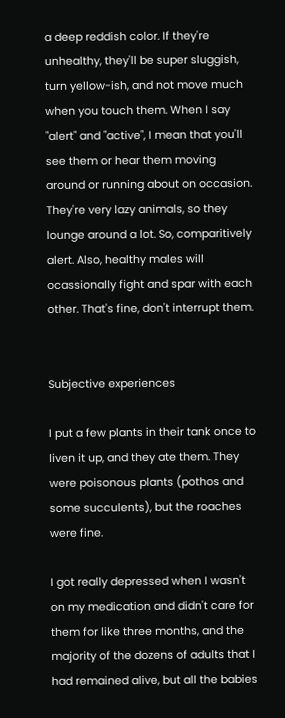a deep reddish color. If they're unhealthy, they'll be super sluggish, turn yellow-ish, and not move much when you touch them. When I say "alert" and "active", I mean that you'll see them or hear them moving around or running about on occasion. They're very lazy animals, so they lounge around a lot. So, comparitively alert. Also, healthy males will ocassionally fight and spar with each other. That's fine, don't interrupt them.


Subjective experiences

I put a few plants in their tank once to liven it up, and they ate them. They were poisonous plants (pothos and some succulents), but the roaches were fine.

I got really depressed when I wasn't on my medication and didn't care for them for like three months, and the majority of the dozens of adults that I had remained alive, but all the babies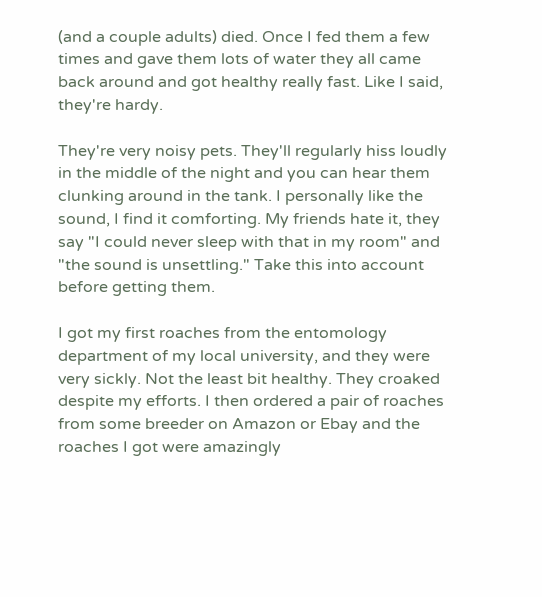(and a couple adults) died. Once I fed them a few times and gave them lots of water they all came back around and got healthy really fast. Like I said, they're hardy.

They're very noisy pets. They'll regularly hiss loudly in the middle of the night and you can hear them clunking around in the tank. I personally like the sound, I find it comforting. My friends hate it, they say "I could never sleep with that in my room" and "the sound is unsettling." Take this into account before getting them.

I got my first roaches from the entomology department of my local university, and they were very sickly. Not the least bit healthy. They croaked despite my efforts. I then ordered a pair of roaches from some breeder on Amazon or Ebay and the roaches I got were amazingly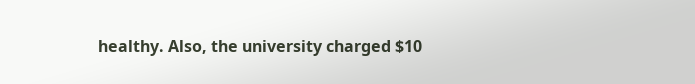healthy. Also, the university charged $10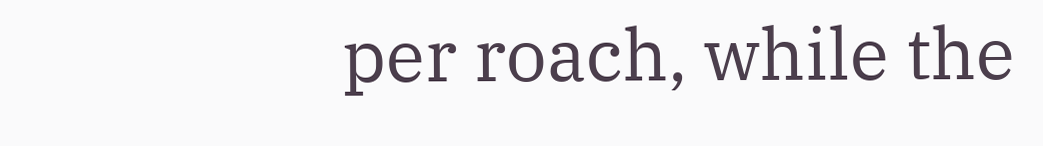per roach, while the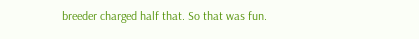breeder charged half that. So that was fun.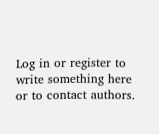Log in or register to write something here or to contact authors.